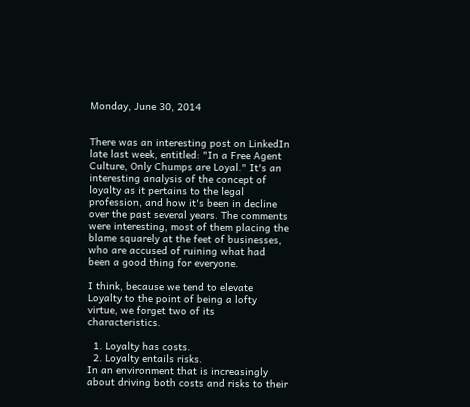Monday, June 30, 2014


There was an interesting post on LinkedIn late last week, entitled: "In a Free Agent Culture, Only Chumps are Loyal." It's an interesting analysis of the concept of loyalty as it pertains to the legal profession, and how it's been in decline over the past several years. The comments were interesting, most of them placing the blame squarely at the feet of businesses, who are accused of ruining what had been a good thing for everyone.

I think, because we tend to elevate Loyalty to the point of being a lofty virtue, we forget two of its characteristics.

  1. Loyalty has costs.
  2. Loyalty entails risks.
In an environment that is increasingly about driving both costs and risks to their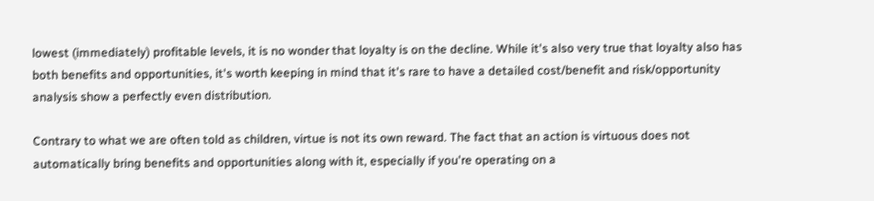lowest (immediately) profitable levels, it is no wonder that loyalty is on the decline. While it's also very true that loyalty also has both benefits and opportunities, it's worth keeping in mind that it's rare to have a detailed cost/benefit and risk/opportunity analysis show a perfectly even distribution.

Contrary to what we are often told as children, virtue is not its own reward. The fact that an action is virtuous does not automatically bring benefits and opportunities along with it, especially if you're operating on a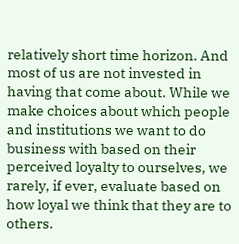relatively short time horizon. And most of us are not invested in having that come about. While we make choices about which people and institutions we want to do business with based on their perceived loyalty to ourselves, we rarely, if ever, evaluate based on how loyal we think that they are to others.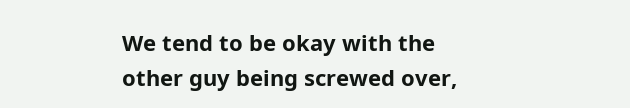We tend to be okay with the other guy being screwed over,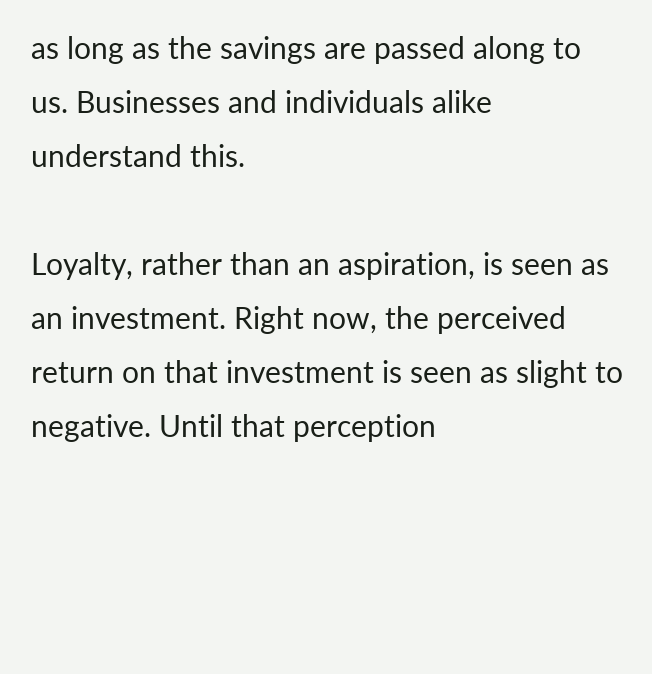as long as the savings are passed along to us. Businesses and individuals alike understand this.

Loyalty, rather than an aspiration, is seen as an investment. Right now, the perceived return on that investment is seen as slight to negative. Until that perception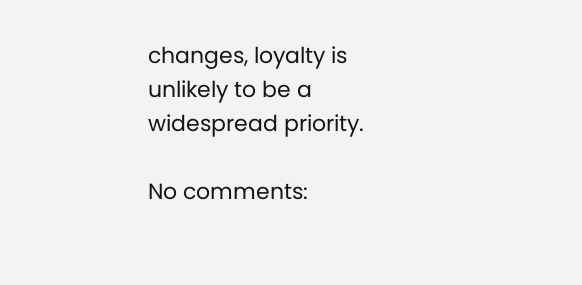changes, loyalty is unlikely to be a widespread priority.

No comments: